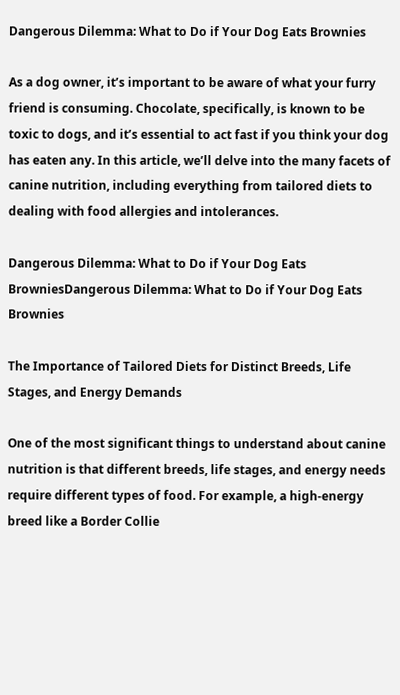Dangerous Dilemma: What to Do if Your Dog Eats Brownies

As a dog owner, it’s important to be aware of what your furry friend is consuming. Chocolate, specifically, is known to be toxic to dogs, and it’s essential to act fast if you think your dog has eaten any. In this article, we’ll delve into the many facets of canine nutrition, including everything from tailored diets to dealing with food allergies and intolerances.

Dangerous Dilemma: What to Do if Your Dog Eats BrowniesDangerous Dilemma: What to Do if Your Dog Eats Brownies

The Importance of Tailored Diets for Distinct Breeds, Life Stages, and Energy Demands

One of the most significant things to understand about canine nutrition is that different breeds, life stages, and energy needs require different types of food. For example, a high-energy breed like a Border Collie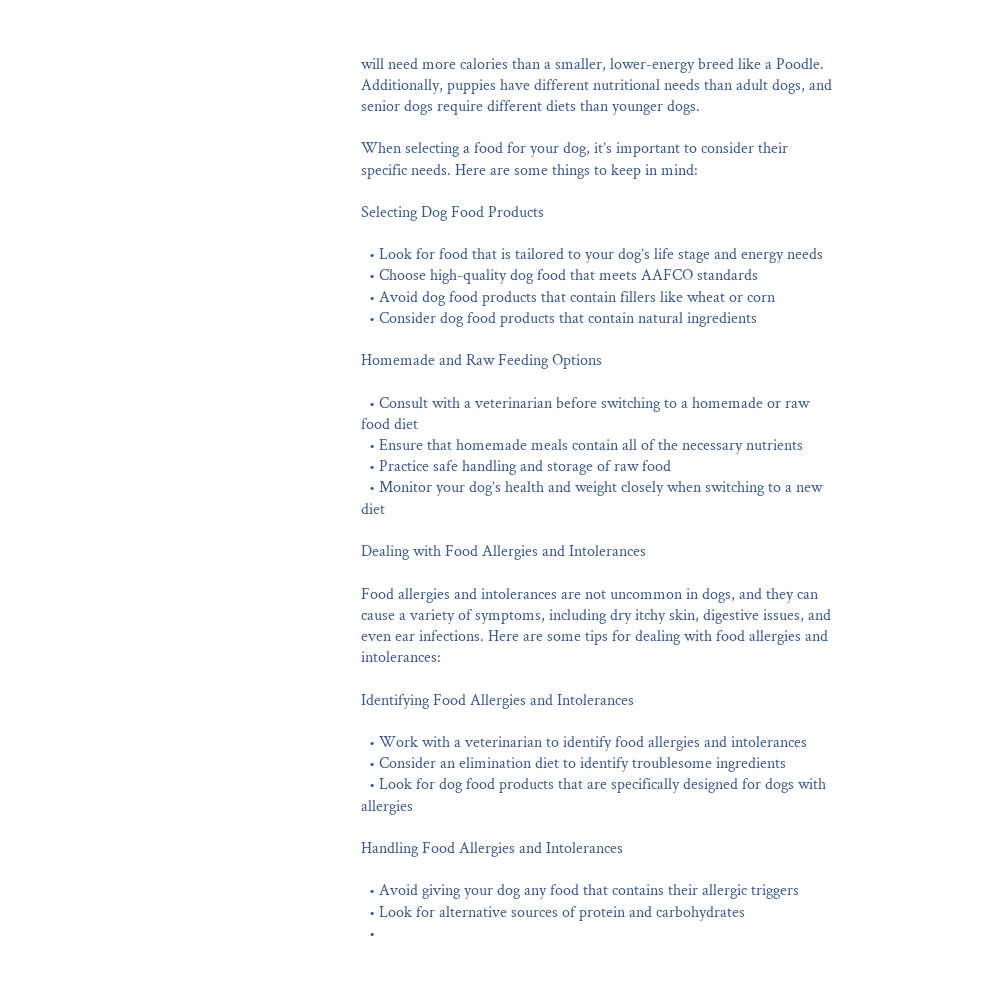will need more calories than a smaller, lower-energy breed like a Poodle. Additionally, puppies have different nutritional needs than adult dogs, and senior dogs require different diets than younger dogs.

When selecting a food for your dog, it’s important to consider their specific needs. Here are some things to keep in mind:

Selecting Dog Food Products

  • Look for food that is tailored to your dog’s life stage and energy needs
  • Choose high-quality dog food that meets AAFCO standards
  • Avoid dog food products that contain fillers like wheat or corn
  • Consider dog food products that contain natural ingredients

Homemade and Raw Feeding Options

  • Consult with a veterinarian before switching to a homemade or raw food diet
  • Ensure that homemade meals contain all of the necessary nutrients
  • Practice safe handling and storage of raw food
  • Monitor your dog’s health and weight closely when switching to a new diet

Dealing with Food Allergies and Intolerances

Food allergies and intolerances are not uncommon in dogs, and they can cause a variety of symptoms, including dry itchy skin, digestive issues, and even ear infections. Here are some tips for dealing with food allergies and intolerances:

Identifying Food Allergies and Intolerances

  • Work with a veterinarian to identify food allergies and intolerances
  • Consider an elimination diet to identify troublesome ingredients
  • Look for dog food products that are specifically designed for dogs with allergies

Handling Food Allergies and Intolerances

  • Avoid giving your dog any food that contains their allergic triggers
  • Look for alternative sources of protein and carbohydrates
  •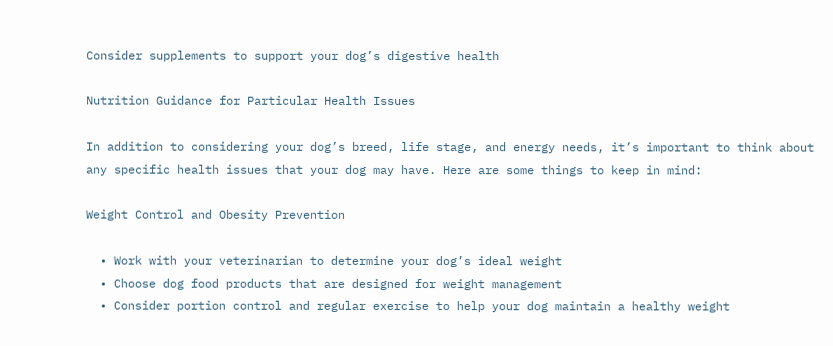Consider supplements to support your dog’s digestive health

Nutrition Guidance for Particular Health Issues

In addition to considering your dog’s breed, life stage, and energy needs, it’s important to think about any specific health issues that your dog may have. Here are some things to keep in mind:

Weight Control and Obesity Prevention

  • Work with your veterinarian to determine your dog’s ideal weight
  • Choose dog food products that are designed for weight management
  • Consider portion control and regular exercise to help your dog maintain a healthy weight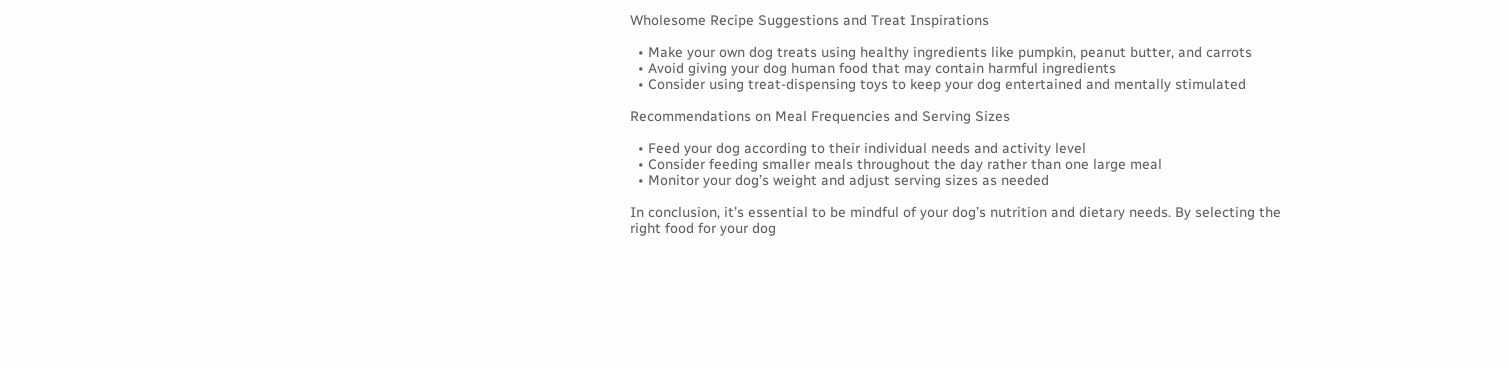Wholesome Recipe Suggestions and Treat Inspirations

  • Make your own dog treats using healthy ingredients like pumpkin, peanut butter, and carrots
  • Avoid giving your dog human food that may contain harmful ingredients
  • Consider using treat-dispensing toys to keep your dog entertained and mentally stimulated

Recommendations on Meal Frequencies and Serving Sizes

  • Feed your dog according to their individual needs and activity level
  • Consider feeding smaller meals throughout the day rather than one large meal
  • Monitor your dog’s weight and adjust serving sizes as needed

In conclusion, it’s essential to be mindful of your dog’s nutrition and dietary needs. By selecting the right food for your dog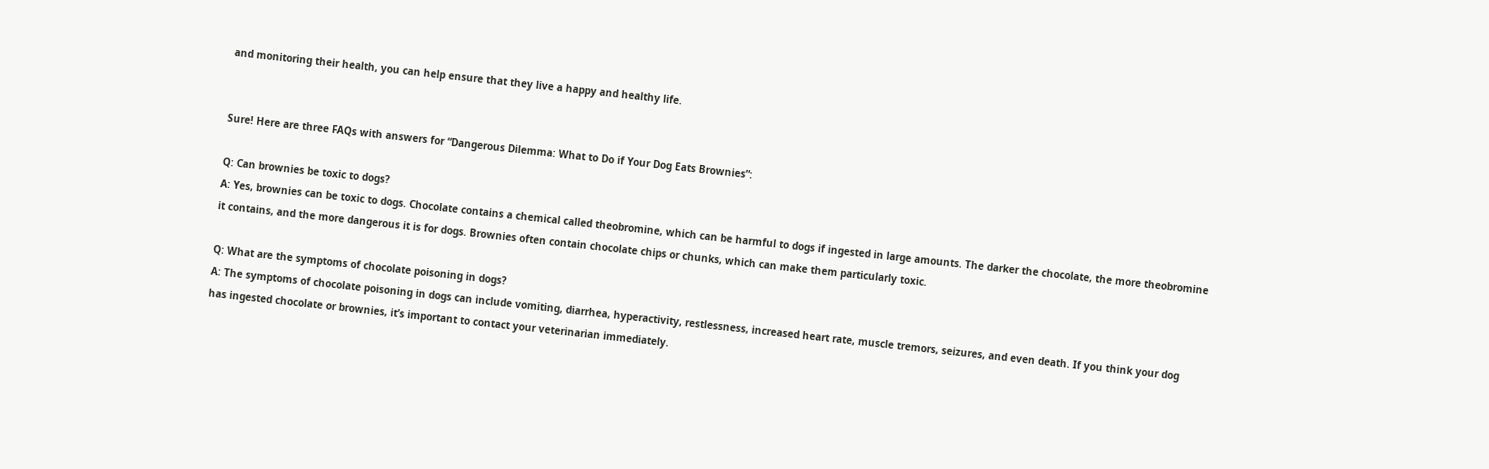and monitoring their health, you can help ensure that they live a happy and healthy life.


Sure! Here are three FAQs with answers for “Dangerous Dilemma: What to Do if Your Dog Eats Brownies”:

Q: Can brownies be toxic to dogs?
A: Yes, brownies can be toxic to dogs. Chocolate contains a chemical called theobromine, which can be harmful to dogs if ingested in large amounts. The darker the chocolate, the more theobromine it contains, and the more dangerous it is for dogs. Brownies often contain chocolate chips or chunks, which can make them particularly toxic.

Q: What are the symptoms of chocolate poisoning in dogs?
A: The symptoms of chocolate poisoning in dogs can include vomiting, diarrhea, hyperactivity, restlessness, increased heart rate, muscle tremors, seizures, and even death. If you think your dog has ingested chocolate or brownies, it’s important to contact your veterinarian immediately.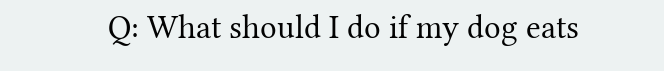Q: What should I do if my dog eats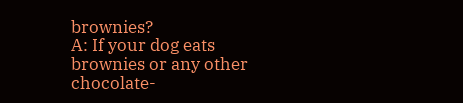brownies?
A: If your dog eats brownies or any other chocolate-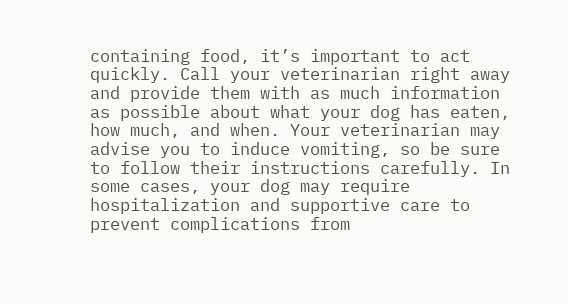containing food, it’s important to act quickly. Call your veterinarian right away and provide them with as much information as possible about what your dog has eaten, how much, and when. Your veterinarian may advise you to induce vomiting, so be sure to follow their instructions carefully. In some cases, your dog may require hospitalization and supportive care to prevent complications from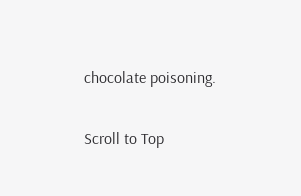chocolate poisoning.

Scroll to Top